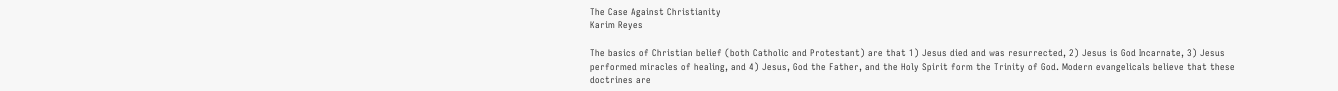The Case Against Christianity
Karim Reyes

The basics of Christian belief (both Catholic and Protestant) are that 1) Jesus died and was resurrected, 2) Jesus is God Incarnate, 3) Jesus performed miracles of healing, and 4) Jesus, God the Father, and the Holy Spirit form the Trinity of God. Modern evangelicals believe that these doctrines are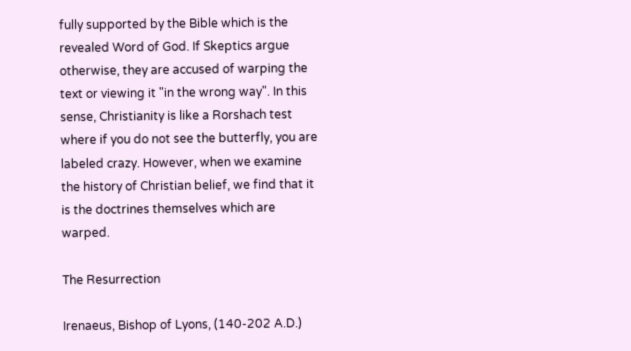fully supported by the Bible which is the revealed Word of God. If Skeptics argue otherwise, they are accused of warping the text or viewing it "in the wrong way". In this sense, Christianity is like a Rorshach test where if you do not see the butterfly, you are labeled crazy. However, when we examine the history of Christian belief, we find that it is the doctrines themselves which are warped.

The Resurrection

Irenaeus, Bishop of Lyons, (140-202 A.D.)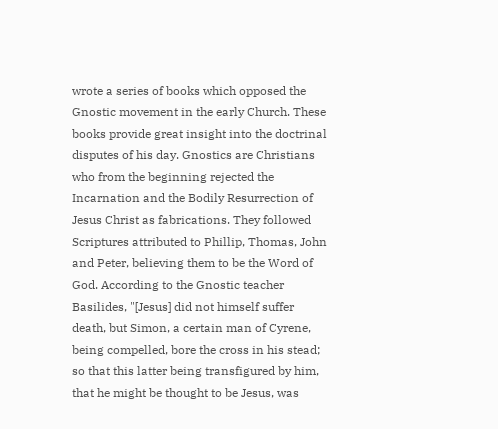wrote a series of books which opposed the Gnostic movement in the early Church. These books provide great insight into the doctrinal disputes of his day. Gnostics are Christians who from the beginning rejected the Incarnation and the Bodily Resurrection of Jesus Christ as fabrications. They followed Scriptures attributed to Phillip, Thomas, John and Peter, believing them to be the Word of God. According to the Gnostic teacher Basilides, "[Jesus] did not himself suffer death, but Simon, a certain man of Cyrene, being compelled, bore the cross in his stead; so that this latter being transfigured by him, that he might be thought to be Jesus, was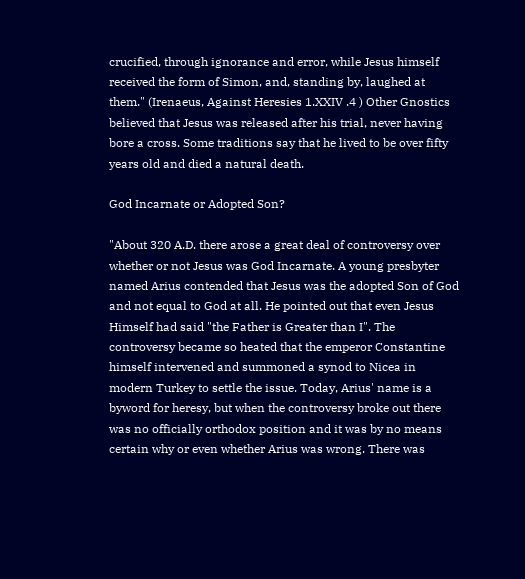crucified, through ignorance and error, while Jesus himself received the form of Simon, and, standing by, laughed at them." (Irenaeus, Against Heresies 1.XXIV .4 ) Other Gnostics believed that Jesus was released after his trial, never having bore a cross. Some traditions say that he lived to be over fifty years old and died a natural death.

God Incarnate or Adopted Son?

"About 320 A.D. there arose a great deal of controversy over whether or not Jesus was God Incarnate. A young presbyter named Arius contended that Jesus was the adopted Son of God and not equal to God at all. He pointed out that even Jesus Himself had said "the Father is Greater than I". The controversy became so heated that the emperor Constantine himself intervened and summoned a synod to Nicea in modern Turkey to settle the issue. Today, Arius' name is a byword for heresy, but when the controversy broke out there was no officially orthodox position and it was by no means certain why or even whether Arius was wrong. There was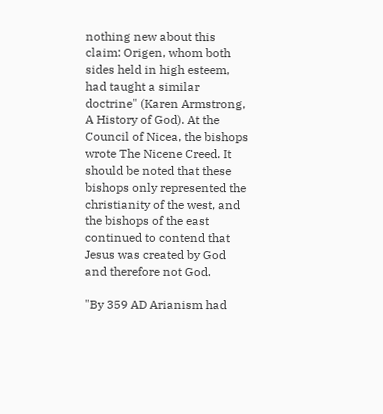nothing new about this claim: Origen, whom both sides held in high esteem, had taught a similar doctrine" (Karen Armstrong, A History of God). At the Council of Nicea, the bishops wrote The Nicene Creed. It should be noted that these bishops only represented the christianity of the west, and the bishops of the east continued to contend that Jesus was created by God and therefore not God.

"By 359 AD Arianism had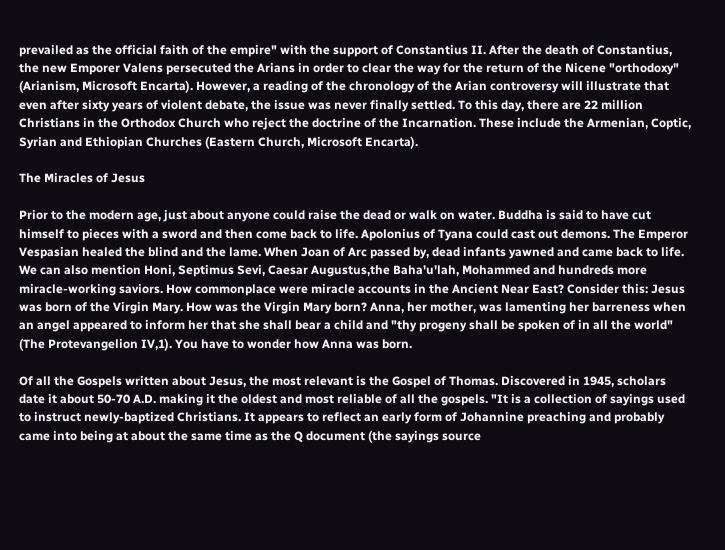prevailed as the official faith of the empire" with the support of Constantius II. After the death of Constantius, the new Emporer Valens persecuted the Arians in order to clear the way for the return of the Nicene "orthodoxy" (Arianism, Microsoft Encarta). However, a reading of the chronology of the Arian controversy will illustrate that even after sixty years of violent debate, the issue was never finally settled. To this day, there are 22 million Christians in the Orthodox Church who reject the doctrine of the Incarnation. These include the Armenian, Coptic, Syrian and Ethiopian Churches (Eastern Church, Microsoft Encarta).

The Miracles of Jesus

Prior to the modern age, just about anyone could raise the dead or walk on water. Buddha is said to have cut himself to pieces with a sword and then come back to life. Apolonius of Tyana could cast out demons. The Emperor Vespasian healed the blind and the lame. When Joan of Arc passed by, dead infants yawned and came back to life. We can also mention Honi, Septimus Sevi, Caesar Augustus,the Baha'u'lah, Mohammed and hundreds more miracle-working saviors. How commonplace were miracle accounts in the Ancient Near East? Consider this: Jesus was born of the Virgin Mary. How was the Virgin Mary born? Anna, her mother, was lamenting her barreness when an angel appeared to inform her that she shall bear a child and "thy progeny shall be spoken of in all the world" (The Protevangelion IV,1). You have to wonder how Anna was born.

Of all the Gospels written about Jesus, the most relevant is the Gospel of Thomas. Discovered in 1945, scholars date it about 50-70 A.D. making it the oldest and most reliable of all the gospels. "It is a collection of sayings used to instruct newly-baptized Christians. It appears to reflect an early form of Johannine preaching and probably came into being at about the same time as the Q document (the sayings source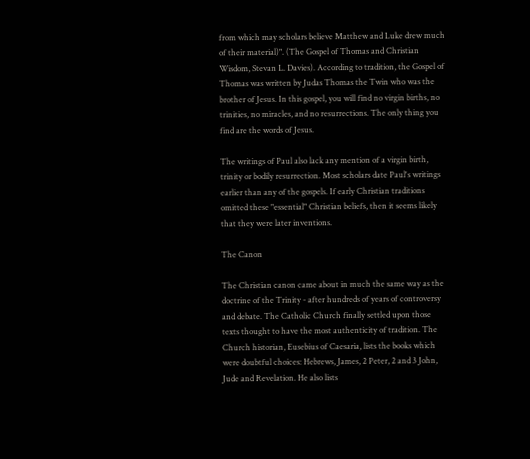from which may scholars believe Matthew and Luke drew much of their material)". (The Gospel of Thomas and Christian Wisdom, Stevan L. Davies). According to tradition, the Gospel of Thomas was written by Judas Thomas the Twin who was the brother of Jesus. In this gospel, you will find no virgin births, no trinities, no miracles, and no resurrections. The only thing you find are the words of Jesus.

The writings of Paul also lack any mention of a virgin birth, trinity or bodily resurrection. Most scholars date Paul's writings earlier than any of the gospels. If early Christian traditions omitted these "essential" Christian beliefs, then it seems likely that they were later inventions.

The Canon

The Christian canon came about in much the same way as the doctrine of the Trinity - after hundreds of years of controversy and debate. The Catholic Church finally settled upon those texts thought to have the most authenticity of tradition. The Church historian, Eusebius of Caesaria, lists the books which were doubtful choices: Hebrews, James, 2 Peter, 2 and 3 John, Jude and Revelation. He also lists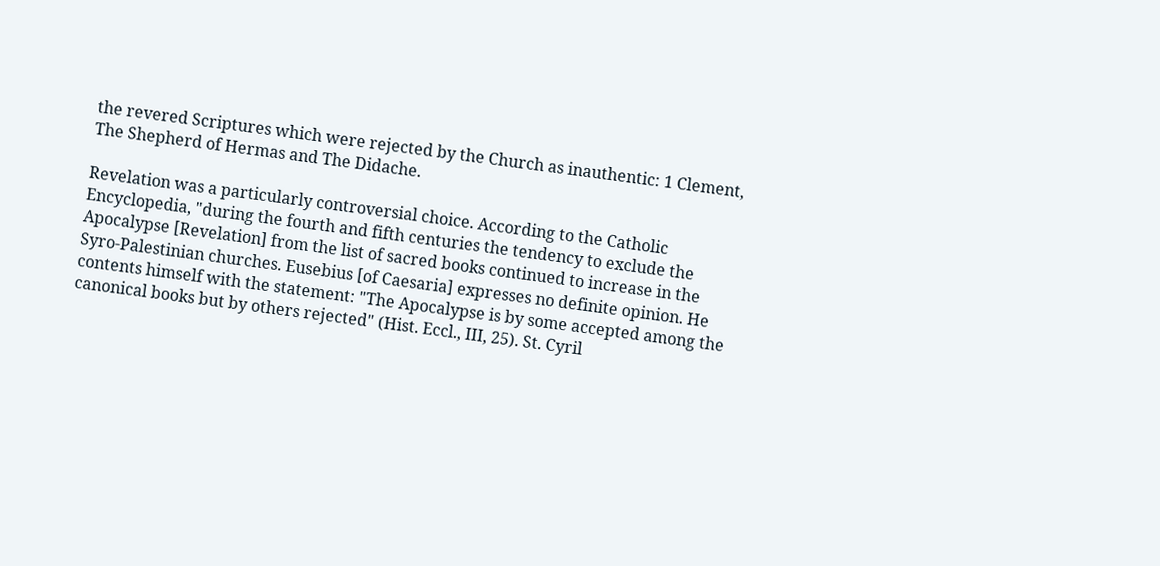the revered Scriptures which were rejected by the Church as inauthentic: 1 Clement, The Shepherd of Hermas and The Didache.

Revelation was a particularly controversial choice. According to the Catholic Encyclopedia, "during the fourth and fifth centuries the tendency to exclude the Apocalypse [Revelation] from the list of sacred books continued to increase in the Syro-Palestinian churches. Eusebius [of Caesaria] expresses no definite opinion. He contents himself with the statement: "The Apocalypse is by some accepted among the canonical books but by others rejected" (Hist. Eccl., III, 25). St. Cyril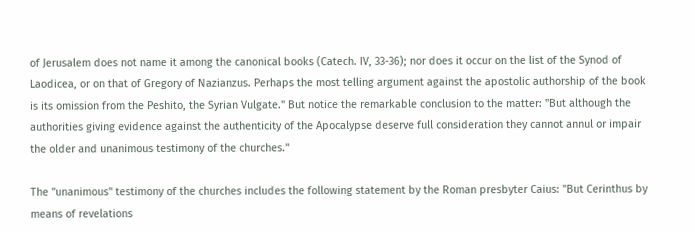of Jerusalem does not name it among the canonical books (Catech. IV, 33-36); nor does it occur on the list of the Synod of Laodicea, or on that of Gregory of Nazianzus. Perhaps the most telling argument against the apostolic authorship of the book is its omission from the Peshito, the Syrian Vulgate." But notice the remarkable conclusion to the matter: "But although the authorities giving evidence against the authenticity of the Apocalypse deserve full consideration they cannot annul or impair the older and unanimous testimony of the churches."

The "unanimous" testimony of the churches includes the following statement by the Roman presbyter Caius: "But Cerinthus by means of revelations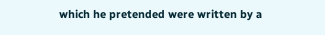which he pretended were written by a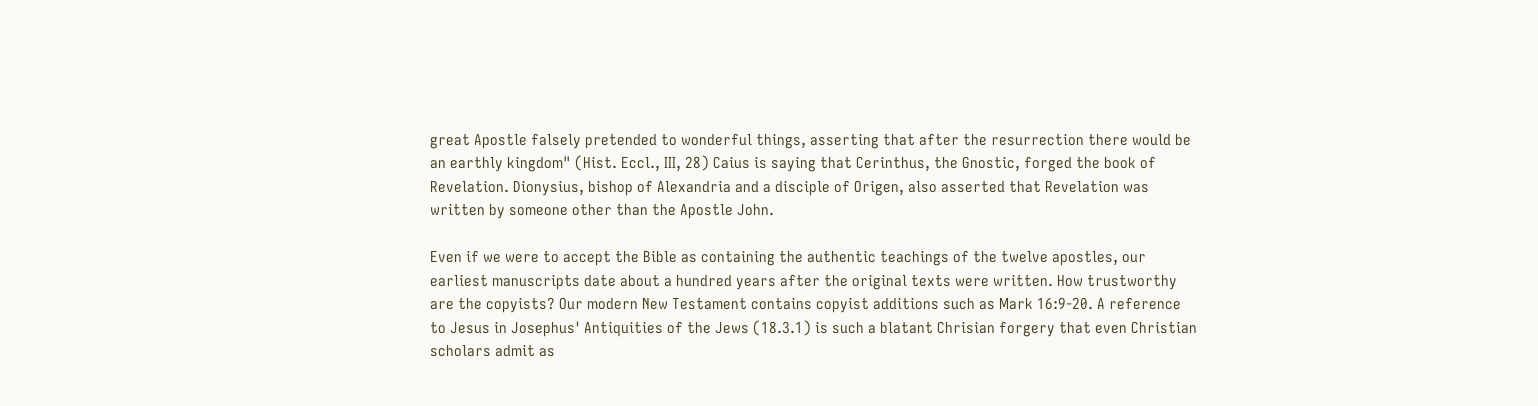great Apostle falsely pretended to wonderful things, asserting that after the resurrection there would be an earthly kingdom" (Hist. Eccl., III, 28) Caius is saying that Cerinthus, the Gnostic, forged the book of Revelation. Dionysius, bishop of Alexandria and a disciple of Origen, also asserted that Revelation was written by someone other than the Apostle John.

Even if we were to accept the Bible as containing the authentic teachings of the twelve apostles, our earliest manuscripts date about a hundred years after the original texts were written. How trustworthy are the copyists? Our modern New Testament contains copyist additions such as Mark 16:9-20. A reference to Jesus in Josephus' Antiquities of the Jews (18.3.1) is such a blatant Chrisian forgery that even Christian scholars admit as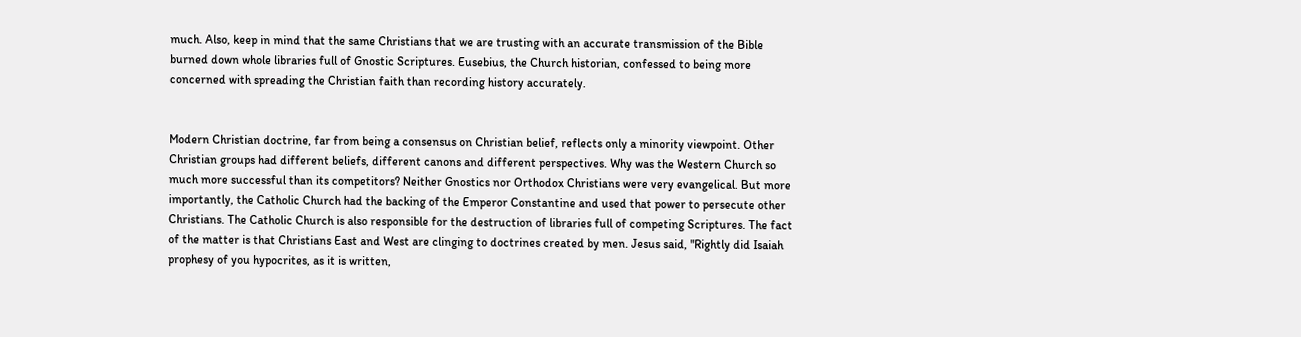much. Also, keep in mind that the same Christians that we are trusting with an accurate transmission of the Bible burned down whole libraries full of Gnostic Scriptures. Eusebius, the Church historian, confessed to being more concerned with spreading the Christian faith than recording history accurately.


Modern Christian doctrine, far from being a consensus on Christian belief, reflects only a minority viewpoint. Other Christian groups had different beliefs, different canons and different perspectives. Why was the Western Church so much more successful than its competitors? Neither Gnostics nor Orthodox Christians were very evangelical. But more importantly, the Catholic Church had the backing of the Emperor Constantine and used that power to persecute other Christians. The Catholic Church is also responsible for the destruction of libraries full of competing Scriptures. The fact of the matter is that Christians East and West are clinging to doctrines created by men. Jesus said, "Rightly did Isaiah prophesy of you hypocrites, as it is written,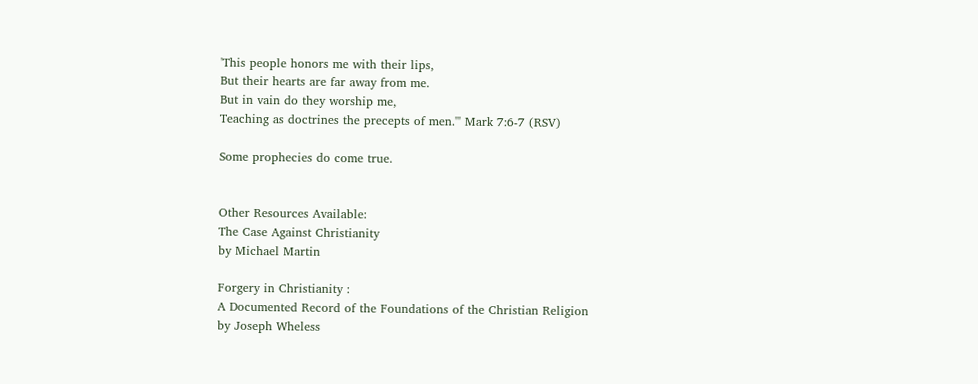'This people honors me with their lips,
But their hearts are far away from me.
But in vain do they worship me,
Teaching as doctrines the precepts of men.'" Mark 7:6-7 (RSV)

Some prophecies do come true.


Other Resources Available:
The Case Against Christianity
by Michael Martin

Forgery in Christianity :
A Documented Record of the Foundations of the Christian Religion
by Joseph Wheless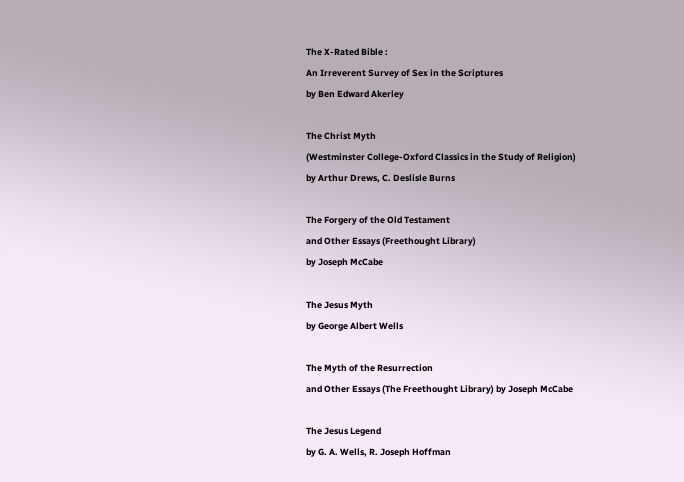The X-Rated Bible :
An Irreverent Survey of Sex in the Scriptures
by Ben Edward Akerley

The Christ Myth
(Westminster College-Oxford Classics in the Study of Religion)
by Arthur Drews, C. Deslisle Burns

The Forgery of the Old Testament
and Other Essays (Freethought Library)
by Joseph McCabe

The Jesus Myth
by George Albert Wells

The Myth of the Resurrection
and Other Essays (The Freethought Library) by Joseph McCabe

The Jesus Legend
by G. A. Wells, R. Joseph Hoffman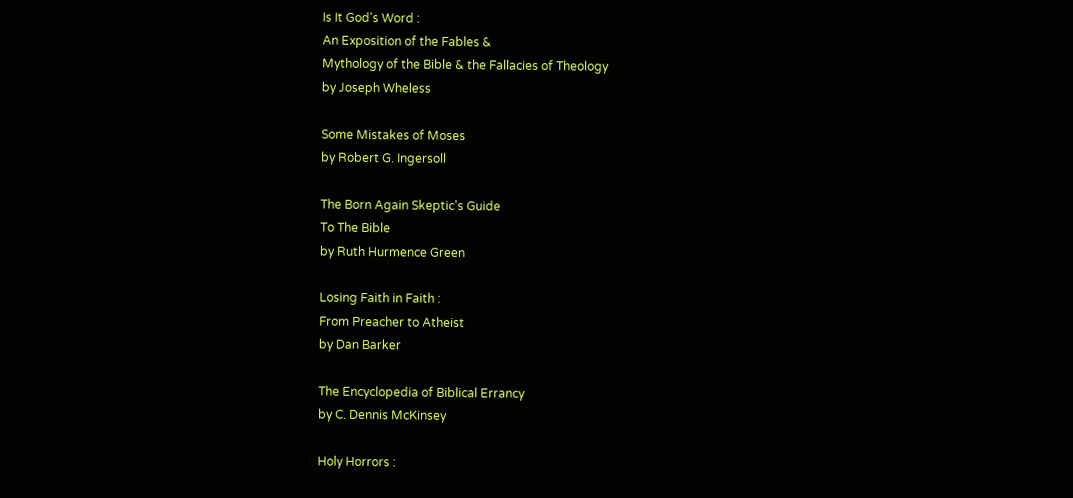Is It God's Word :
An Exposition of the Fables &
Mythology of the Bible & the Fallacies of Theology
by Joseph Wheless

Some Mistakes of Moses
by Robert G. Ingersoll

The Born Again Skeptic's Guide
To The Bible
by Ruth Hurmence Green

Losing Faith in Faith :
From Preacher to Atheist
by Dan Barker

The Encyclopedia of Biblical Errancy
by C. Dennis McKinsey

Holy Horrors :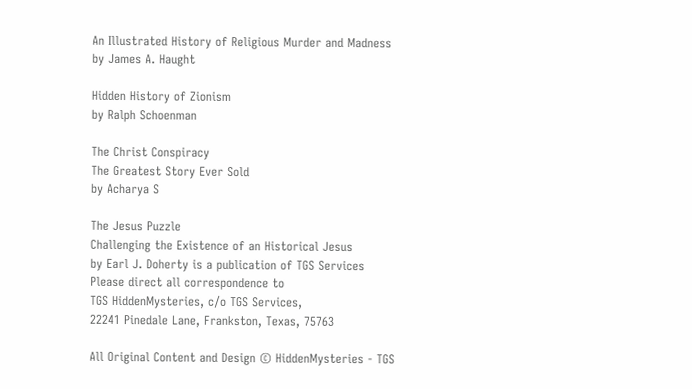An Illustrated History of Religious Murder and Madness
by James A. Haught

Hidden History of Zionism
by Ralph Schoenman

The Christ Conspiracy
The Greatest Story Ever Sold
by Acharya S

The Jesus Puzzle
Challenging the Existence of an Historical Jesus
by Earl J. Doherty is a publication of TGS Services
Please direct all correspondence to
TGS HiddenMysteries, c/o TGS Services,
22241 Pinedale Lane, Frankston, Texas, 75763

All Original Content and Design © HiddenMysteries - TGS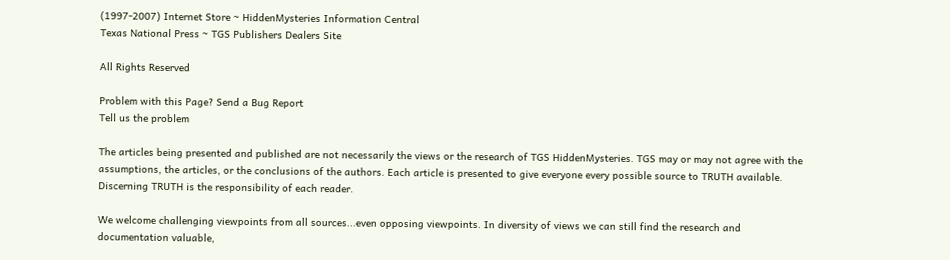(1997-2007) Internet Store ~ HiddenMysteries Information Central
Texas National Press ~ TGS Publishers Dealers Site

All Rights Reserved

Problem with this Page? Send a Bug Report
Tell us the problem

The articles being presented and published are not necessarily the views or the research of TGS HiddenMysteries. TGS may or may not agree with the assumptions, the articles, or the conclusions of the authors. Each article is presented to give everyone every possible source to TRUTH available. Discerning TRUTH is the responsibility of each reader.

We welcome challenging viewpoints from all sources...even opposing viewpoints. In diversity of views we can still find the research and documentation valuable,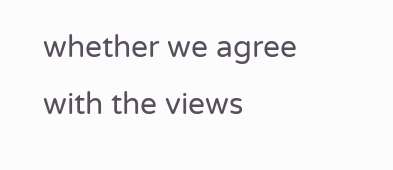whether we agree with the views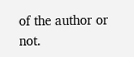of the author or not.